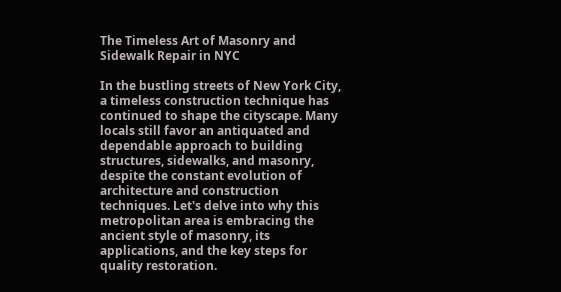The Timeless Art of Masonry and Sidewalk Repair in NYC

In the bustling streets of New York City, a timeless construction technique has continued to shape the cityscape. Many locals still favor an antiquated and dependable approach to building structures, sidewalks, and masonry, despite the constant evolution of architecture and construction techniques. Let's delve into why this metropolitan area is embracing the ancient style of masonry, its applications, and the key steps for quality restoration.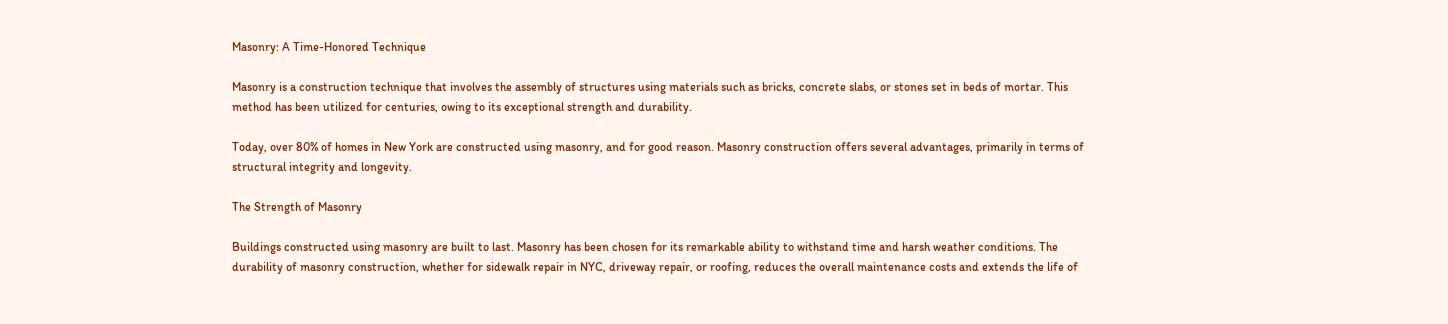Masonry: A Time-Honored Technique

Masonry is a construction technique that involves the assembly of structures using materials such as bricks, concrete slabs, or stones set in beds of mortar. This method has been utilized for centuries, owing to its exceptional strength and durability.

Today, over 80% of homes in New York are constructed using masonry, and for good reason. Masonry construction offers several advantages, primarily in terms of structural integrity and longevity.

The Strength of Masonry

Buildings constructed using masonry are built to last. Masonry has been chosen for its remarkable ability to withstand time and harsh weather conditions. The durability of masonry construction, whether for sidewalk repair in NYC, driveway repair, or roofing, reduces the overall maintenance costs and extends the life of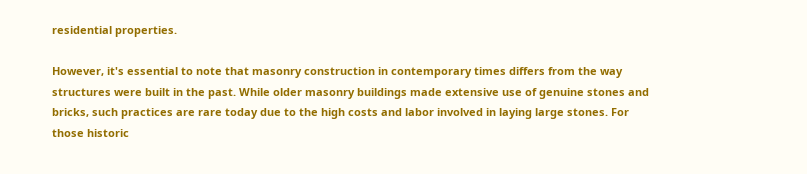residential properties.

However, it's essential to note that masonry construction in contemporary times differs from the way structures were built in the past. While older masonry buildings made extensive use of genuine stones and bricks, such practices are rare today due to the high costs and labor involved in laying large stones. For those historic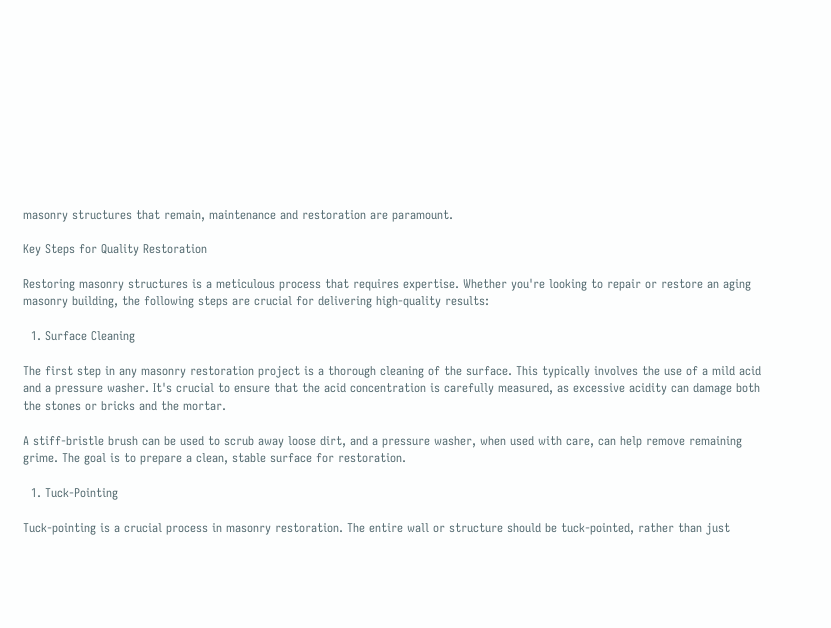masonry structures that remain, maintenance and restoration are paramount.

Key Steps for Quality Restoration

Restoring masonry structures is a meticulous process that requires expertise. Whether you're looking to repair or restore an aging masonry building, the following steps are crucial for delivering high-quality results:

  1. Surface Cleaning

The first step in any masonry restoration project is a thorough cleaning of the surface. This typically involves the use of a mild acid and a pressure washer. It's crucial to ensure that the acid concentration is carefully measured, as excessive acidity can damage both the stones or bricks and the mortar.

A stiff-bristle brush can be used to scrub away loose dirt, and a pressure washer, when used with care, can help remove remaining grime. The goal is to prepare a clean, stable surface for restoration.

  1. Tuck-Pointing

Tuck-pointing is a crucial process in masonry restoration. The entire wall or structure should be tuck-pointed, rather than just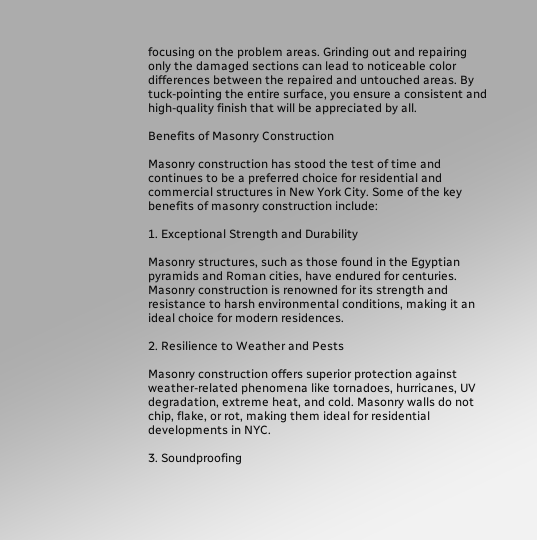focusing on the problem areas. Grinding out and repairing only the damaged sections can lead to noticeable color differences between the repaired and untouched areas. By tuck-pointing the entire surface, you ensure a consistent and high-quality finish that will be appreciated by all.

Benefits of Masonry Construction

Masonry construction has stood the test of time and continues to be a preferred choice for residential and commercial structures in New York City. Some of the key benefits of masonry construction include:

1. Exceptional Strength and Durability

Masonry structures, such as those found in the Egyptian pyramids and Roman cities, have endured for centuries. Masonry construction is renowned for its strength and resistance to harsh environmental conditions, making it an ideal choice for modern residences.

2. Resilience to Weather and Pests

Masonry construction offers superior protection against weather-related phenomena like tornadoes, hurricanes, UV degradation, extreme heat, and cold. Masonry walls do not chip, flake, or rot, making them ideal for residential developments in NYC.

3. Soundproofing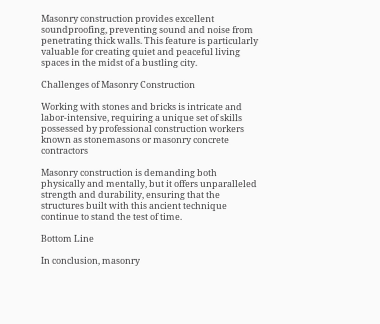Masonry construction provides excellent soundproofing, preventing sound and noise from penetrating thick walls. This feature is particularly valuable for creating quiet and peaceful living spaces in the midst of a bustling city.

Challenges of Masonry Construction

Working with stones and bricks is intricate and labor-intensive, requiring a unique set of skills possessed by professional construction workers known as stonemasons or masonry concrete contractors

Masonry construction is demanding both physically and mentally, but it offers unparalleled strength and durability, ensuring that the structures built with this ancient technique continue to stand the test of time.

Bottom Line

In conclusion, masonry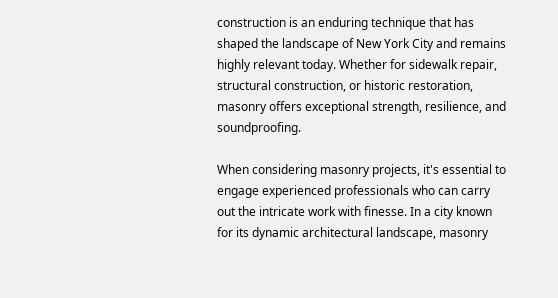construction is an enduring technique that has shaped the landscape of New York City and remains highly relevant today. Whether for sidewalk repair, structural construction, or historic restoration, masonry offers exceptional strength, resilience, and soundproofing.

When considering masonry projects, it's essential to engage experienced professionals who can carry out the intricate work with finesse. In a city known for its dynamic architectural landscape, masonry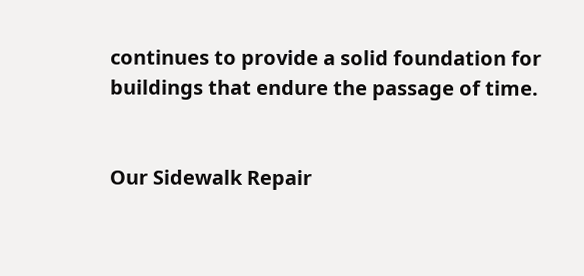continues to provide a solid foundation for buildings that endure the passage of time.


Our Sidewalk Repair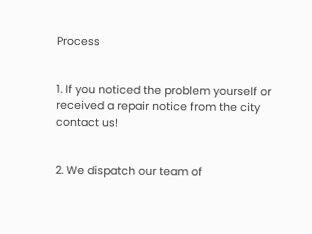Process


1. If you noticed the problem yourself or received a repair notice from the city contact us!


2. We dispatch our team of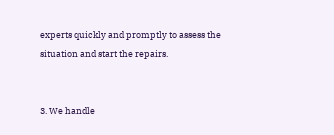experts quickly and promptly to assess the situation and start the repairs.


3. We handle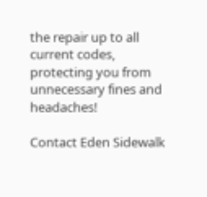the repair up to all current codes, protecting you from unnecessary fines and headaches!

Contact Eden Sidewalk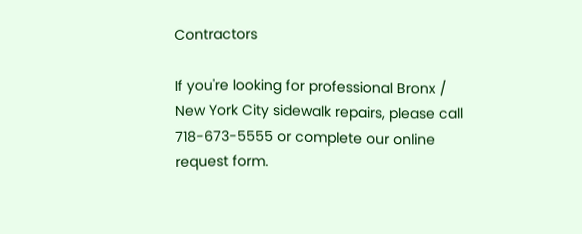Contractors

If you're looking for professional Bronx / New York City sidewalk repairs, please call 718-673-5555 or complete our online request form.